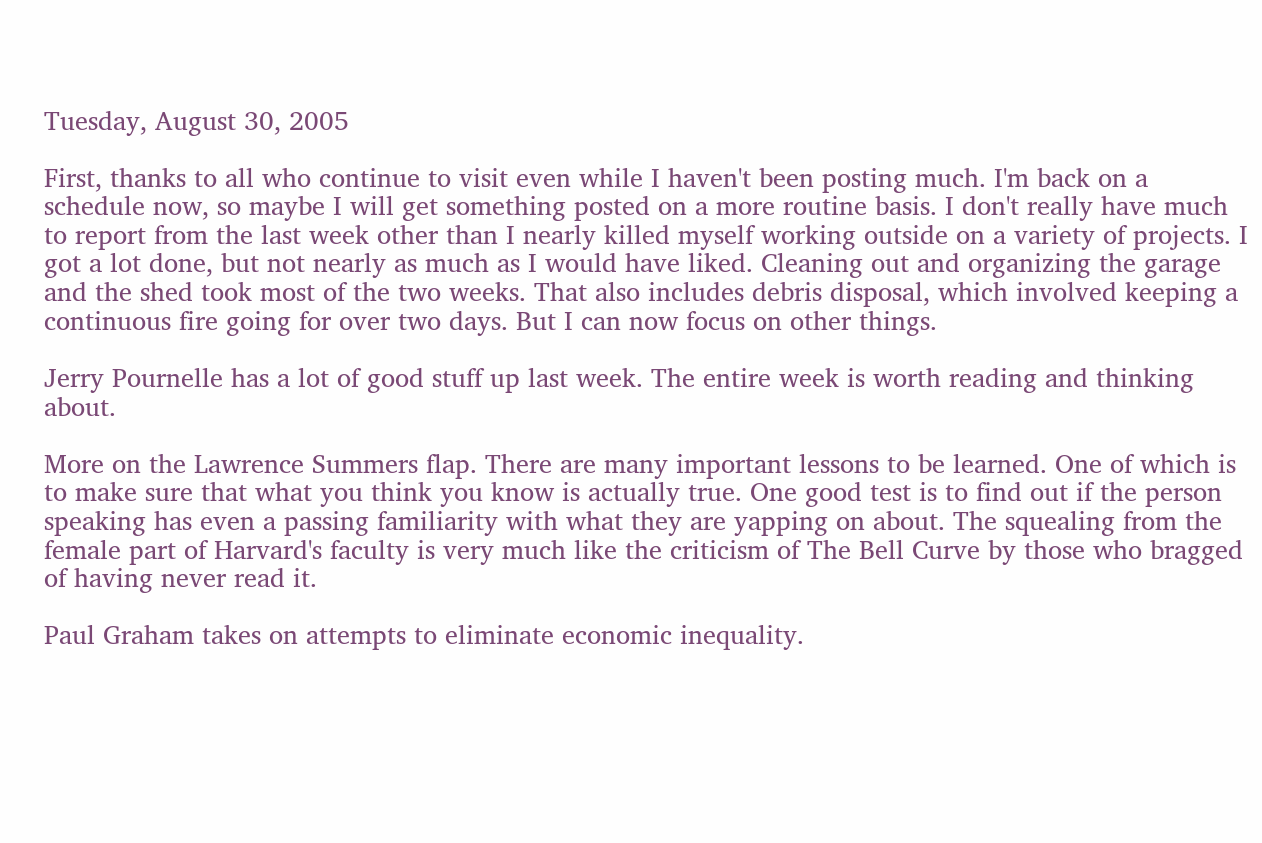Tuesday, August 30, 2005

First, thanks to all who continue to visit even while I haven't been posting much. I'm back on a schedule now, so maybe I will get something posted on a more routine basis. I don't really have much to report from the last week other than I nearly killed myself working outside on a variety of projects. I got a lot done, but not nearly as much as I would have liked. Cleaning out and organizing the garage and the shed took most of the two weeks. That also includes debris disposal, which involved keeping a continuous fire going for over two days. But I can now focus on other things.

Jerry Pournelle has a lot of good stuff up last week. The entire week is worth reading and thinking about.

More on the Lawrence Summers flap. There are many important lessons to be learned. One of which is to make sure that what you think you know is actually true. One good test is to find out if the person speaking has even a passing familiarity with what they are yapping on about. The squealing from the female part of Harvard's faculty is very much like the criticism of The Bell Curve by those who bragged of having never read it.

Paul Graham takes on attempts to eliminate economic inequality.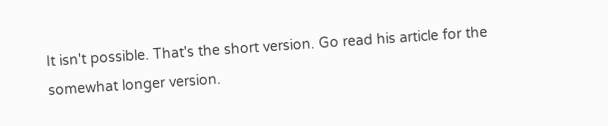It isn't possible. That's the short version. Go read his article for the somewhat longer version.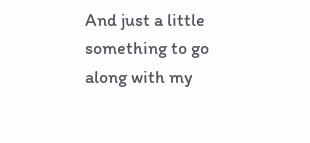And just a little something to go along with my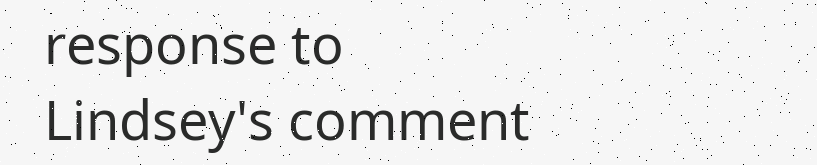response to Lindsey's comment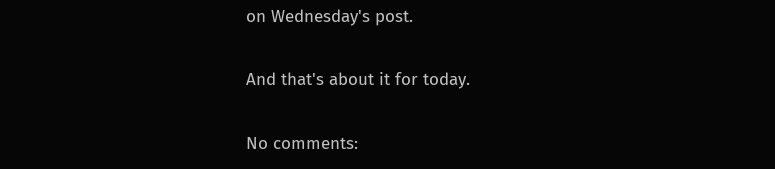on Wednesday's post.

And that's about it for today.

No comments: